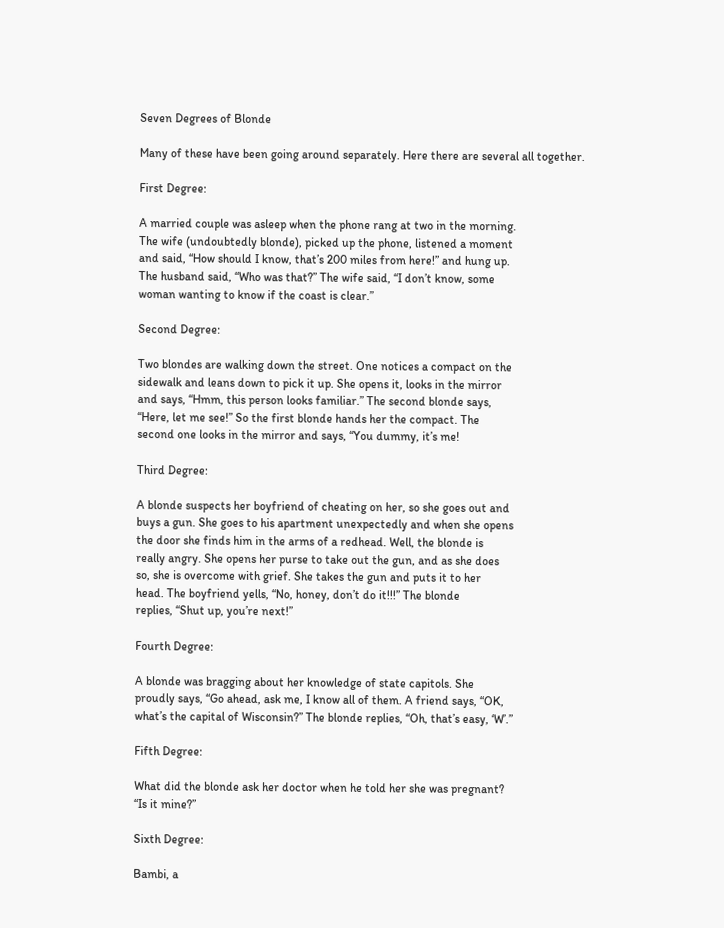Seven Degrees of Blonde

Many of these have been going around separately. Here there are several all together.

First Degree:

A married couple was asleep when the phone rang at two in the morning.
The wife (undoubtedly blonde), picked up the phone, listened a moment
and said, “How should I know, that’s 200 miles from here!” and hung up.
The husband said, “Who was that?” The wife said, “I don’t know, some
woman wanting to know if the coast is clear.”

Second Degree:

Two blondes are walking down the street. One notices a compact on the
sidewalk and leans down to pick it up. She opens it, looks in the mirror
and says, “Hmm, this person looks familiar.” The second blonde says,
“Here, let me see!” So the first blonde hands her the compact. The
second one looks in the mirror and says, “You dummy, it’s me!

Third Degree:

A blonde suspects her boyfriend of cheating on her, so she goes out and
buys a gun. She goes to his apartment unexpectedly and when she opens
the door she finds him in the arms of a redhead. Well, the blonde is
really angry. She opens her purse to take out the gun, and as she does
so, she is overcome with grief. She takes the gun and puts it to her
head. The boyfriend yells, “No, honey, don’t do it!!!” The blonde
replies, “Shut up, you’re next!”

Fourth Degree:

A blonde was bragging about her knowledge of state capitols. She
proudly says, “Go ahead, ask me, I know all of them. A friend says, “OK,
what’s the capital of Wisconsin?” The blonde replies, “Oh, that’s easy, ‘W’.”

Fifth Degree:

What did the blonde ask her doctor when he told her she was pregnant?
“Is it mine?”

Sixth Degree:

Bambi, a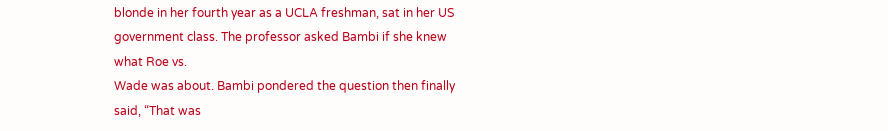blonde in her fourth year as a UCLA freshman, sat in her US
government class. The professor asked Bambi if she knew what Roe vs.
Wade was about. Bambi pondered the question then finally said, “That was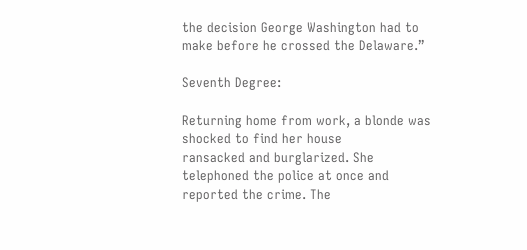the decision George Washington had to make before he crossed the Delaware.”

Seventh Degree:

Returning home from work, a blonde was shocked to find her house
ransacked and burglarized. She telephoned the police at once and
reported the crime. The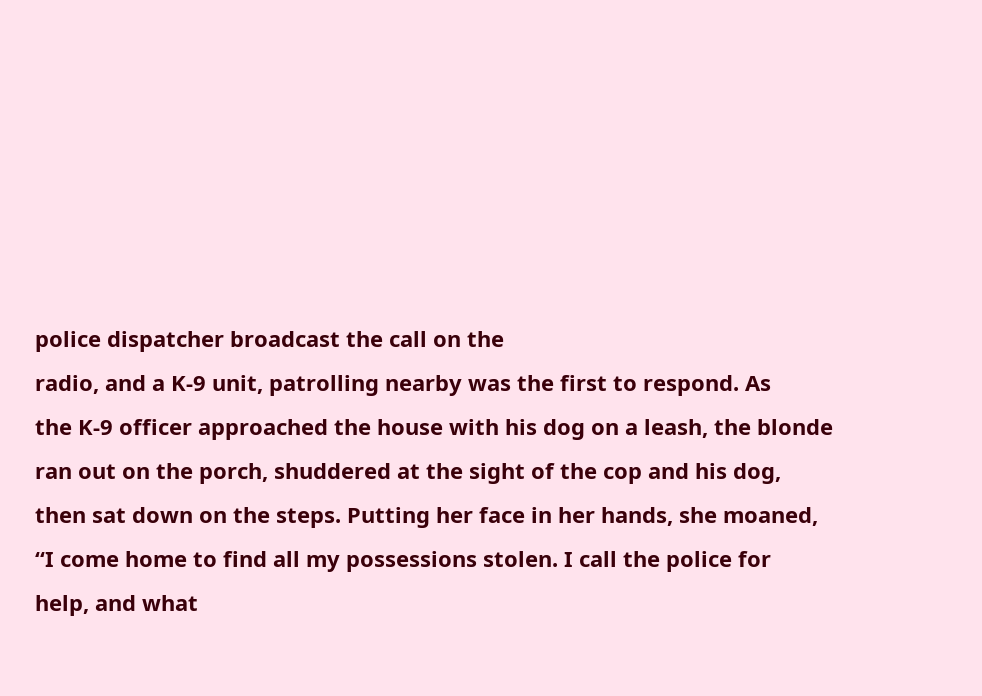police dispatcher broadcast the call on the
radio, and a K-9 unit, patrolling nearby was the first to respond. As
the K-9 officer approached the house with his dog on a leash, the blonde
ran out on the porch, shuddered at the sight of the cop and his dog,
then sat down on the steps. Putting her face in her hands, she moaned,
“I come home to find all my possessions stolen. I call the police for
help, and what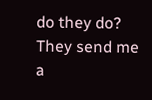do they do? They send me a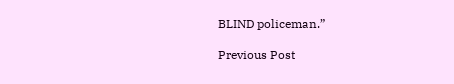BLIND policeman.”

Previous Post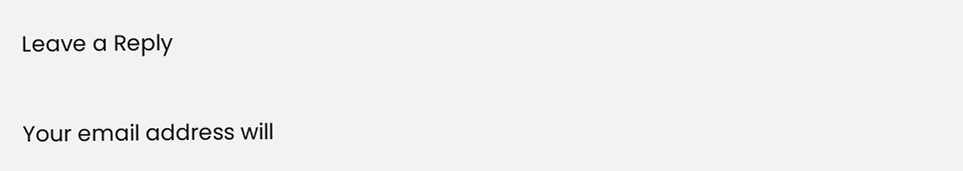Leave a Reply

Your email address will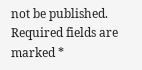not be published. Required fields are marked *